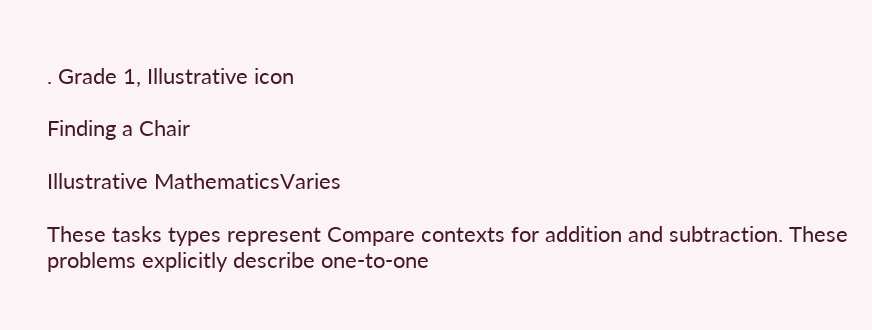. Grade 1, Illustrative icon

Finding a Chair

Illustrative MathematicsVaries

These tasks types represent Compare contexts for addition and subtraction. These problems explicitly describe one-to-one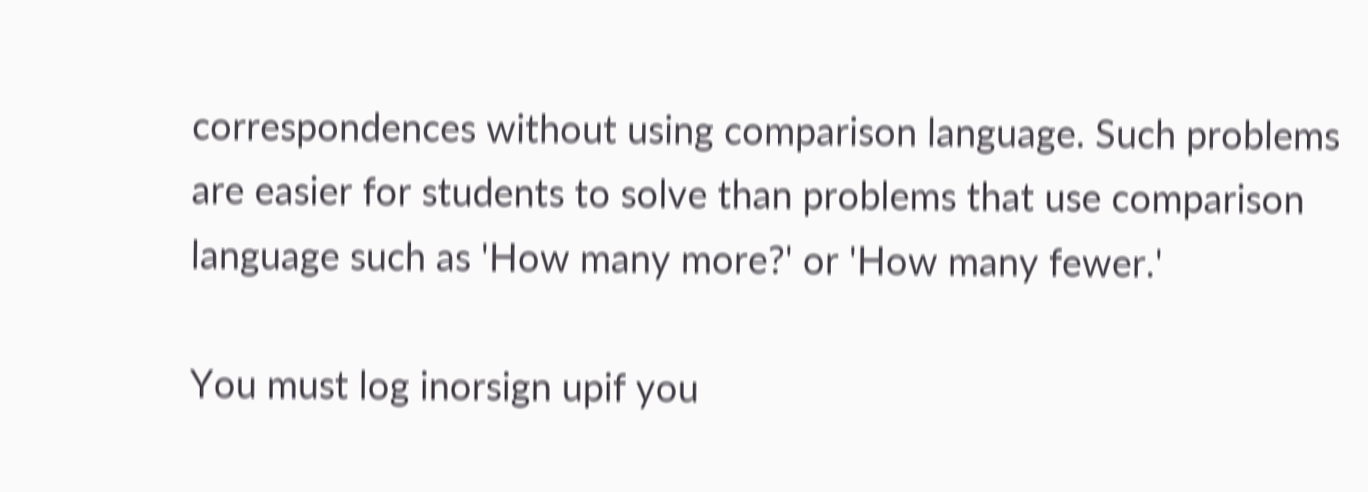correspondences without using comparison language. Such problems are easier for students to solve than problems that use comparison language such as 'How many more?' or 'How many fewer.'

You must log inorsign upif you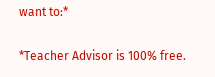want to:*

*Teacher Advisor is 100% free.